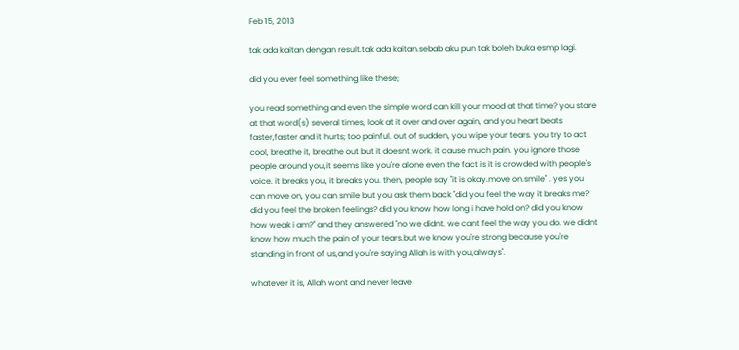Feb 15, 2013

tak ada kaitan dengan result.tak ada kaitan.sebab aku pun tak boleh buka esmp lagi.

did you ever feel something like these;

you read something and even the simple word can kill your mood at that time? you stare at that word(s) several times, look at it over and over again, and you heart beats faster,faster and it hurts; too painful. out of sudden, you wipe your tears. you try to act cool, breathe it, breathe out but it doesnt work. it cause much pain. you ignore those people around you,it seems like you're alone even the fact is it is crowded with people's voice. it breaks you, it breaks you. then, people say "it is okay.move on.smile" . yes you can move on, you can smile but you ask them back "did you feel the way it breaks me? did you feel the broken feelings? did you know how long i have hold on? did you know how weak i am?" and they answered "no we didnt. we cant feel the way you do. we didnt know how much the pain of your tears.but we know you're strong because you're standing in front of us,and you're saying Allah is with you,always".

whatever it is, Allah wont and never leave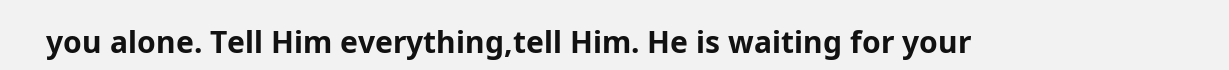you alone. Tell Him everything,tell Him. He is waiting for your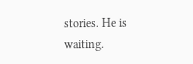stories. He is waiting.